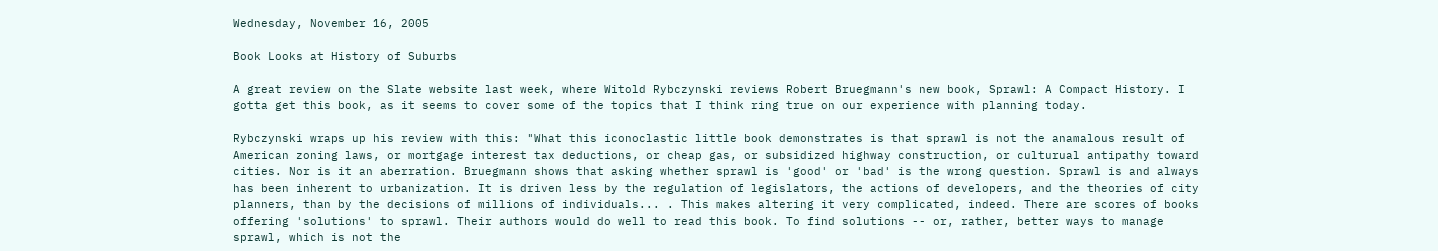Wednesday, November 16, 2005

Book Looks at History of Suburbs

A great review on the Slate website last week, where Witold Rybczynski reviews Robert Bruegmann's new book, Sprawl: A Compact History. I gotta get this book, as it seems to cover some of the topics that I think ring true on our experience with planning today.

Rybczynski wraps up his review with this: "What this iconoclastic little book demonstrates is that sprawl is not the anamalous result of American zoning laws, or mortgage interest tax deductions, or cheap gas, or subsidized highway construction, or culturual antipathy toward cities. Nor is it an aberration. Bruegmann shows that asking whether sprawl is 'good' or 'bad' is the wrong question. Sprawl is and always has been inherent to urbanization. It is driven less by the regulation of legislators, the actions of developers, and the theories of city planners, than by the decisions of millions of individuals... . This makes altering it very complicated, indeed. There are scores of books offering 'solutions' to sprawl. Their authors would do well to read this book. To find solutions -- or, rather, better ways to manage sprawl, which is not the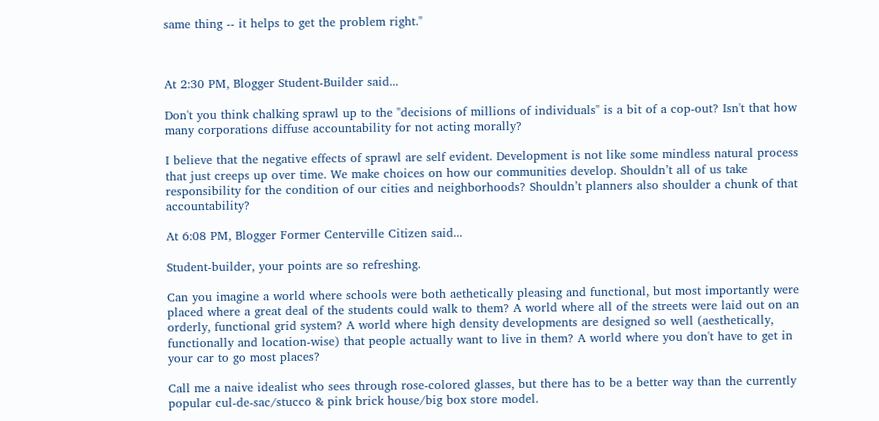same thing -- it helps to get the problem right."



At 2:30 PM, Blogger Student-Builder said...

Don't you think chalking sprawl up to the "decisions of millions of individuals" is a bit of a cop-out? Isn't that how many corporations diffuse accountability for not acting morally?

I believe that the negative effects of sprawl are self evident. Development is not like some mindless natural process that just creeps up over time. We make choices on how our communities develop. Shouldn’t all of us take responsibility for the condition of our cities and neighborhoods? Shouldn’t planners also shoulder a chunk of that accountability?

At 6:08 PM, Blogger Former Centerville Citizen said...

Student-builder, your points are so refreshing.

Can you imagine a world where schools were both aethetically pleasing and functional, but most importantly were placed where a great deal of the students could walk to them? A world where all of the streets were laid out on an orderly, functional grid system? A world where high density developments are designed so well (aesthetically, functionally and location-wise) that people actually want to live in them? A world where you don't have to get in your car to go most places?

Call me a naive idealist who sees through rose-colored glasses, but there has to be a better way than the currently popular cul-de-sac/stucco & pink brick house/big box store model.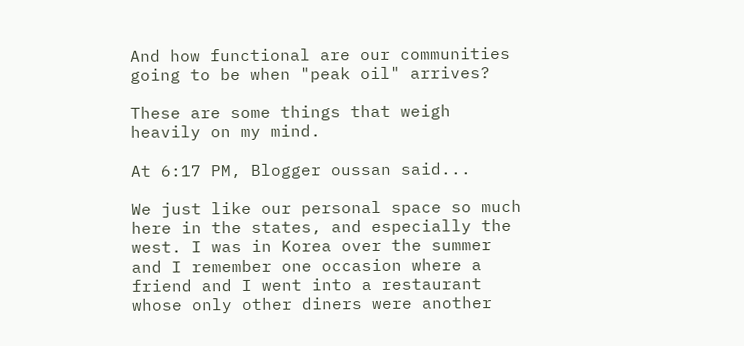And how functional are our communities going to be when "peak oil" arrives?

These are some things that weigh heavily on my mind.

At 6:17 PM, Blogger oussan said...

We just like our personal space so much here in the states, and especially the west. I was in Korea over the summer and I remember one occasion where a friend and I went into a restaurant whose only other diners were another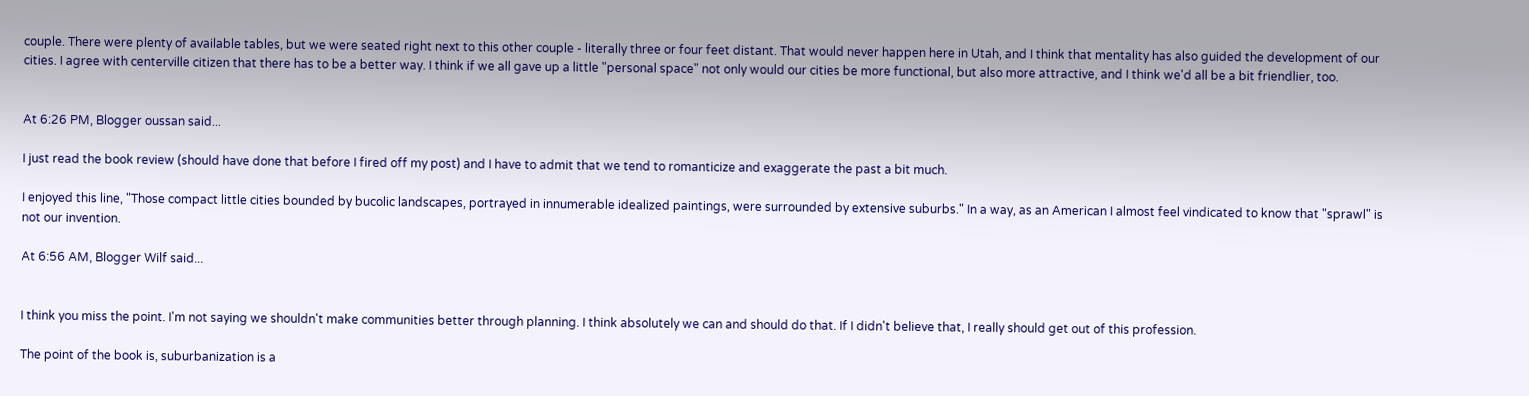couple. There were plenty of available tables, but we were seated right next to this other couple - literally three or four feet distant. That would never happen here in Utah, and I think that mentality has also guided the development of our cities. I agree with centerville citizen that there has to be a better way. I think if we all gave up a little "personal space" not only would our cities be more functional, but also more attractive, and I think we'd all be a bit friendlier, too.


At 6:26 PM, Blogger oussan said...

I just read the book review (should have done that before I fired off my post) and I have to admit that we tend to romanticize and exaggerate the past a bit much.

I enjoyed this line, "Those compact little cities bounded by bucolic landscapes, portrayed in innumerable idealized paintings, were surrounded by extensive suburbs." In a way, as an American I almost feel vindicated to know that "sprawl" is not our invention.

At 6:56 AM, Blogger Wilf said...


I think you miss the point. I'm not saying we shouldn't make communities better through planning. I think absolutely we can and should do that. If I didn't believe that, I really should get out of this profession.

The point of the book is, suburbanization is a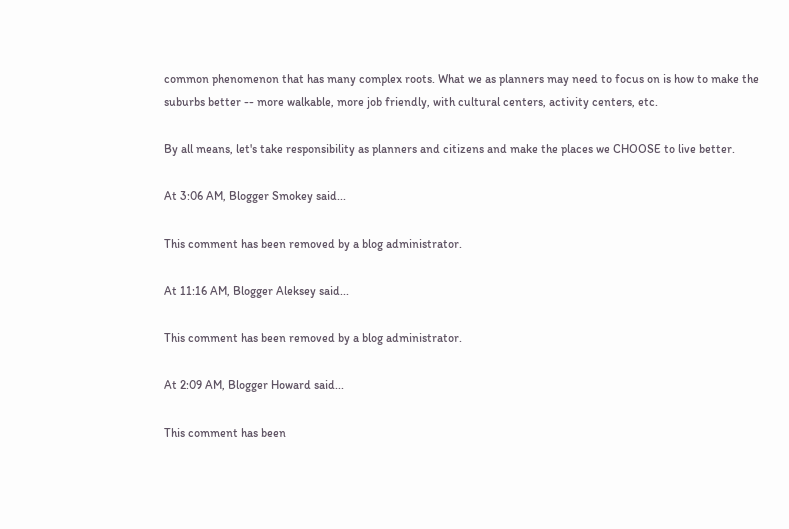common phenomenon that has many complex roots. What we as planners may need to focus on is how to make the suburbs better -- more walkable, more job friendly, with cultural centers, activity centers, etc.

By all means, let's take responsibility as planners and citizens and make the places we CHOOSE to live better.

At 3:06 AM, Blogger Smokey said...

This comment has been removed by a blog administrator.

At 11:16 AM, Blogger Aleksey said...

This comment has been removed by a blog administrator.

At 2:09 AM, Blogger Howard said...

This comment has been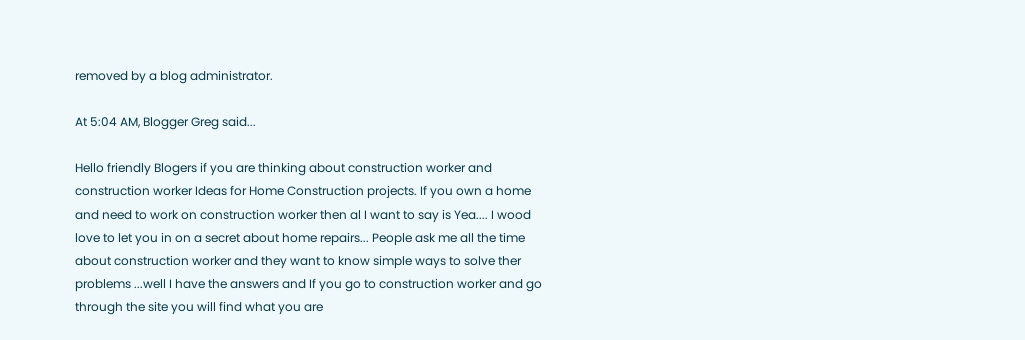removed by a blog administrator.

At 5:04 AM, Blogger Greg said...

Hello friendly Blogers if you are thinking about construction worker and construction worker Ideas for Home Construction projects. If you own a home and need to work on construction worker then al I want to say is Yea.... I wood love to let you in on a secret about home repairs... People ask me all the time about construction worker and they want to know simple ways to solve ther problems ...well I have the answers and If you go to construction worker and go through the site you will find what you are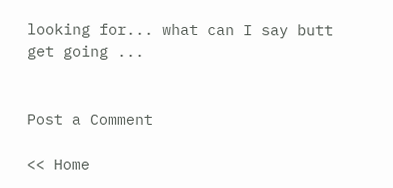looking for... what can I say butt get going ...


Post a Comment

<< Home